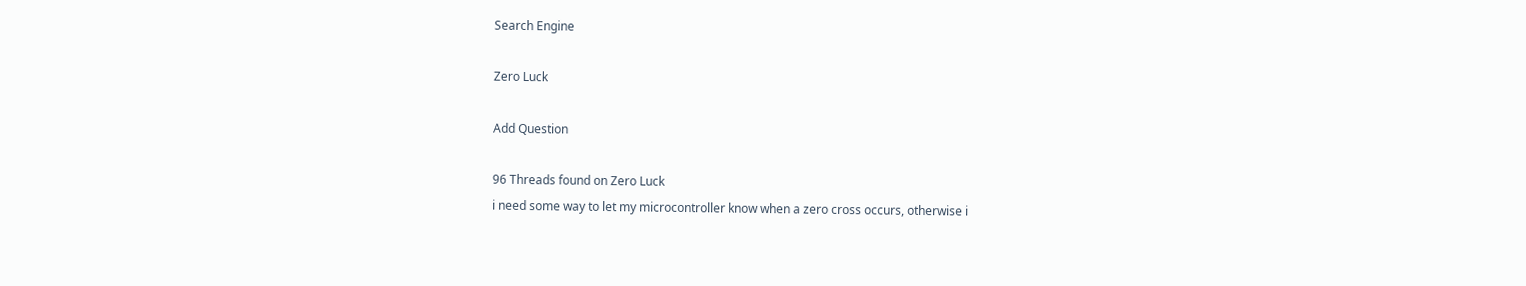Search Engine

Zero Luck

Add Question

96 Threads found on Zero Luck
i need some way to let my microcontroller know when a zero cross occurs, otherwise i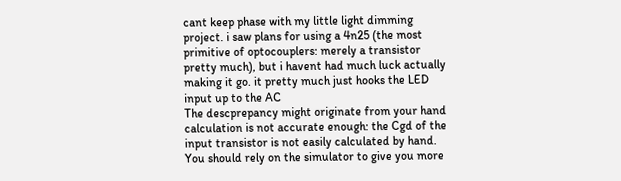cant keep phase with my little light dimming project. i saw plans for using a 4n25 (the most primitive of optocouplers: merely a transistor pretty much), but i havent had much luck actually making it go. it pretty much just hooks the LED input up to the AC
The descprepancy might originate from your hand calculation is not accurate enough: the Cgd of the input transistor is not easily calculated by hand. You should rely on the simulator to give you more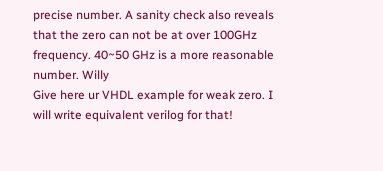precise number. A sanity check also reveals that the zero can not be at over 100GHz frequency. 40~50 GHz is a more reasonable number. Willy
Give here ur VHDL example for weak zero. I will write equivalent verilog for that!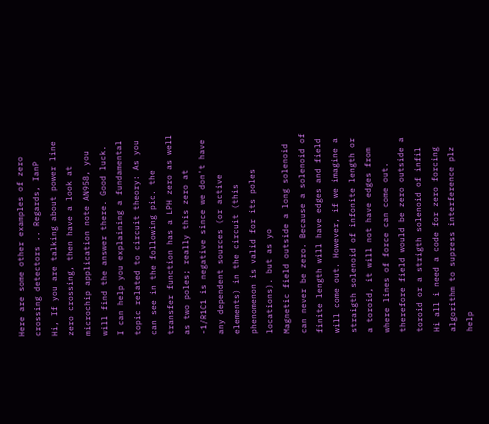Here are some other examples of zero crossing detectors .. Regards, IanP
Hi, If you are talking about power line zero crossing, then have a look at microchip application note AN958, you will find the answer there. Good luck.
I can help you explaining a fundamental topic related to circuit theory: As you can see in the following pic. the transfer function has a LPH zero as well as two poles; really this zero at -1/R1C1 is negative since we don't have any dependent sources (or active elements) in the circuit (this phenomenon is valid for its poles locations). but as yo
Magnetic field outside a long solenoid can never be zero. Because a solenoid of finite length will have edges and field will come out. However, if we imagine a straigth solenoid of infonite length or a toroid, it will not have edges from where lines of force can come out. therefore field would be zero outside a toroid or a strigth solenoid of infil
Hi all i need a code for zero forcing algorithm to supress interference plz help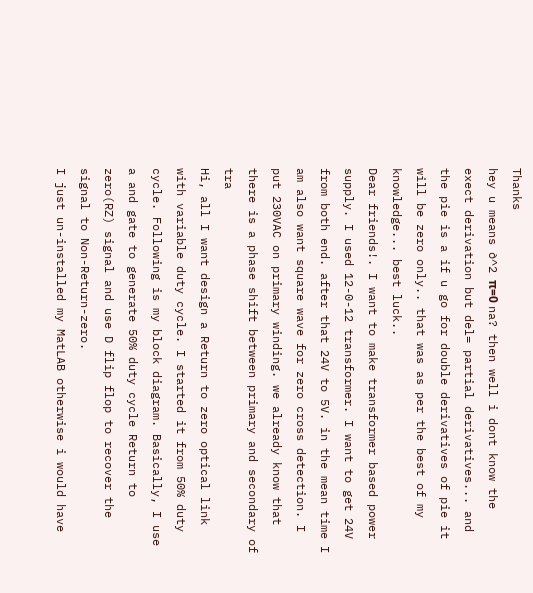Thanks
hey u means ∂^2 π=0 na? then well i dont know the exect derivation but del= partial derivatives... and the pie is a if u go for double derivatives of pie it will be zero only.. that was as per the best of my knowledge... best luck..
Dear friends!. I want to make transformer based power supply. I used 12-0-12 transformer. I want to get 24V from both end. after that 24V to 5V. in the mean time I am also want square wave for zero cross detection. I put 230VAC on primary winding. we already know that there is a phase shift between primary and secondary of tra
Hi, all I want design a Return to zero optical link with variable duty cycle. I started it from 50% duty cycle. Following is my block diagram. Basically, I use a and gate to generate 50% duty cycle Return to zero(RZ) signal and use D flip flop to recover the signal to Non-Return-zero.
I just un-installed my MatLAB otherwise i would have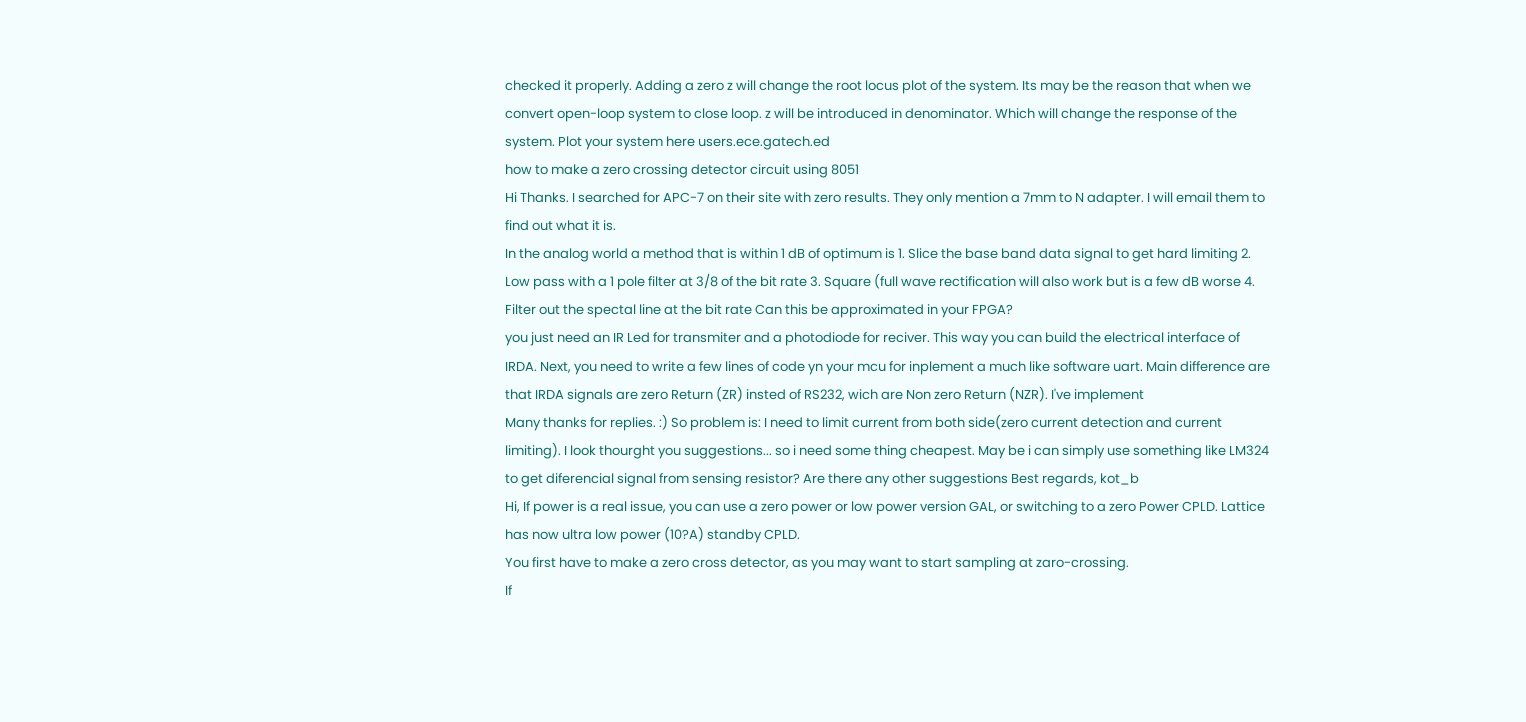checked it properly. Adding a zero z will change the root locus plot of the system. Its may be the reason that when we convert open-loop system to close loop. z will be introduced in denominator. Which will change the response of the system. Plot your system here users.ece.gatech.ed
how to make a zero crossing detector circuit using 8051
Hi Thanks. I searched for APC-7 on their site with zero results. They only mention a 7mm to N adapter. I will email them to find out what it is.
In the analog world a method that is within 1 dB of optimum is 1. Slice the base band data signal to get hard limiting 2. Low pass with a 1 pole filter at 3/8 of the bit rate 3. Square (full wave rectification will also work but is a few dB worse 4. Filter out the spectal line at the bit rate Can this be approximated in your FPGA?
you just need an IR Led for transmiter and a photodiode for reciver. This way you can build the electrical interface of IRDA. Next, you need to write a few lines of code yn your mcu for inplement a much like software uart. Main difference are that IRDA signals are zero Return (ZR) insted of RS232, wich are Non zero Return (NZR). I've implement
Many thanks for replies. :) So problem is: I need to limit current from both side(zero current detection and current limiting). I look thourght you suggestions... so i need some thing cheapest. May be i can simply use something like LM324 to get diferencial signal from sensing resistor? Are there any other suggestions Best regards, kot_b
Hi, If power is a real issue, you can use a zero power or low power version GAL, or switching to a zero Power CPLD. Lattice has now ultra low power (10?A) standby CPLD.
You first have to make a zero cross detector, as you may want to start sampling at zaro-crossing.
If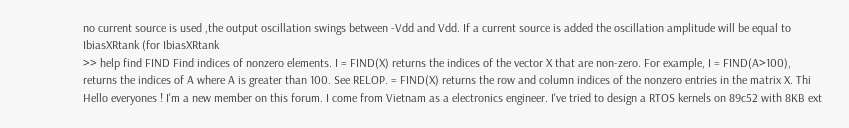no current source is used ,the output oscillation swings between -Vdd and Vdd. If a current source is added the oscillation amplitude will be equal to IbiasXRtank (for IbiasXRtank
>> help find FIND Find indices of nonzero elements. I = FIND(X) returns the indices of the vector X that are non-zero. For example, I = FIND(A>100), returns the indices of A where A is greater than 100. See RELOP. = FIND(X) returns the row and column indices of the nonzero entries in the matrix X. Thi
Hello everyones ! I'm a new member on this forum. I come from Vietnam as a electronics engineer. I've tried to design a RTOS kernels on 89c52 with 8KB ext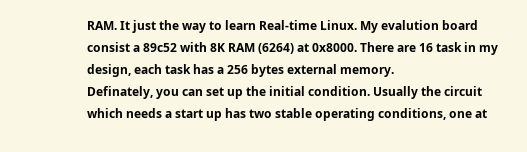RAM. It just the way to learn Real-time Linux. My evalution board consist a 89c52 with 8K RAM (6264) at 0x8000. There are 16 task in my design, each task has a 256 bytes external memory.
Definately, you can set up the initial condition. Usually the circuit which needs a start up has two stable operating conditions, one at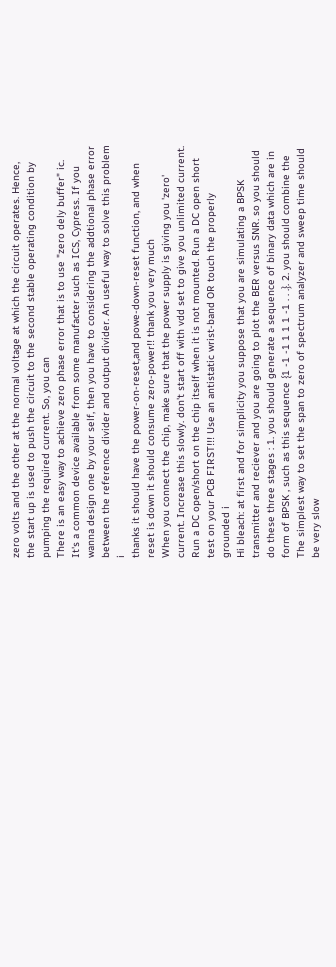zero volts and the other at the normal voltage at which the circuit operates. Hence, the start up is used to push the circuit to the second stable operating condition by pumping the required current. So, you can
There is an easy way to achieve zero phase error that is to use "zero dely buffer" ic. It's a common device available from some manufacter such as ICS, Cypress. If you wanna design one by your self, then you have to considering the addtional phase error between the reference divider and output divider. An useful way to solve this problem i
thanks it should have the power-on-reset,and powe-down-reset function, and when reset is down it should consume zero-power!! thank you very much
When you connect the chip, make sure that the power supply is giving you 'zero' current. Increase this slowly. don't start off with vdd set to give you unlimited current. Run a DC open/short on the chip itself when it is not mounted. Run a DC open short test on your PCB FIRST!!! Use an antistatic wrist-band OR touch the properly grounded i
Hi bleach: at first and for simplicity you suppose that you are simulating a BPSK transmitter and reciever and you are going to plot the BER versus SNR. so you should do these three stages : 1. you should generate a sequence of binary data which are in form of BPSK , such as this sequence {1 -1 -1 1 1 1 -1 . . .}. 2. you should combine the
The simplest way to set the span to zero of spectrum analyzer and sweep time should be very slow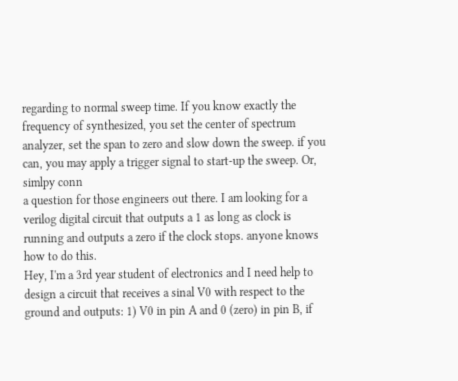regarding to normal sweep time. If you know exactly the frequency of synthesized, you set the center of spectrum analyzer, set the span to zero and slow down the sweep. if you can, you may apply a trigger signal to start-up the sweep. Or, simlpy conn
a question for those engineers out there. I am looking for a verilog digital circuit that outputs a 1 as long as clock is running and outputs a zero if the clock stops. anyone knows how to do this.
Hey, I'm a 3rd year student of electronics and I need help to design a circuit that receives a sinal V0 with respect to the ground and outputs: 1) V0 in pin A and 0 (zero) in pin B, if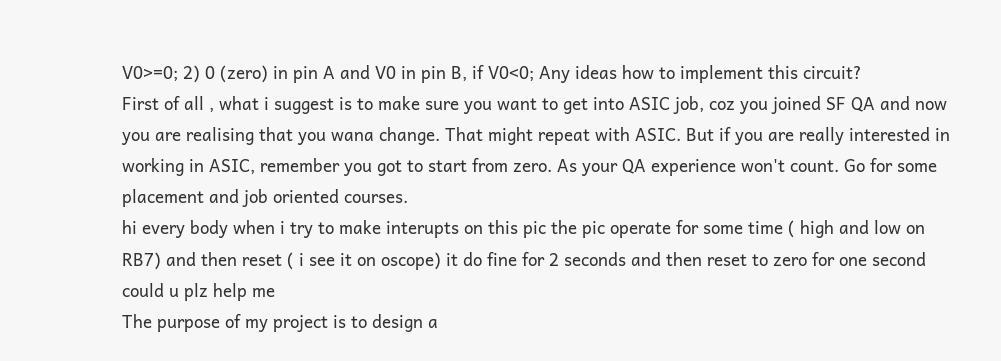V0>=0; 2) 0 (zero) in pin A and V0 in pin B, if V0<0; Any ideas how to implement this circuit?
First of all , what i suggest is to make sure you want to get into ASIC job, coz you joined SF QA and now you are realising that you wana change. That might repeat with ASIC. But if you are really interested in working in ASIC, remember you got to start from zero. As your QA experience won't count. Go for some placement and job oriented courses.
hi every body when i try to make interupts on this pic the pic operate for some time ( high and low on RB7) and then reset ( i see it on oscope) it do fine for 2 seconds and then reset to zero for one second could u plz help me
The purpose of my project is to design a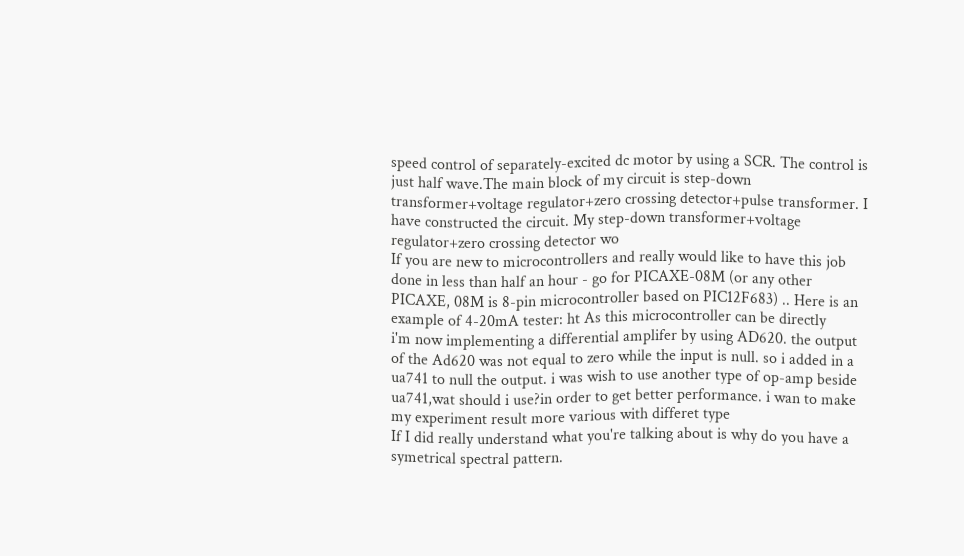speed control of separately-excited dc motor by using a SCR. The control is just half wave.The main block of my circuit is step-down transformer+voltage regulator+zero crossing detector+pulse transformer. I have constructed the circuit. My step-down transformer+voltage regulator+zero crossing detector wo
If you are new to microcontrollers and really would like to have this job done in less than half an hour - go for PICAXE-08M (or any other PICAXE, 08M is 8-pin microcontroller based on PIC12F683) .. Here is an example of 4-20mA tester: ht As this microcontroller can be directly
i'm now implementing a differential amplifer by using AD620. the output of the Ad620 was not equal to zero while the input is null. so i added in a ua741 to null the output. i was wish to use another type of op-amp beside ua741,wat should i use?in order to get better performance. i wan to make my experiment result more various with differet type
If I did really understand what you're talking about is why do you have a symetrical spectral pattern.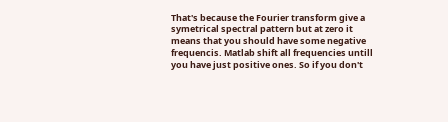That's because the Fourier transform give a symetrical spectral pattern but at zero it means that you should have some negative frequencis. Matlab shift all frequencies untill you have just positive ones. So if you don't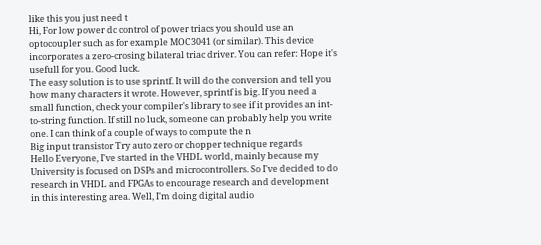like this you just need t
Hi, For low power dc control of power triacs you should use an optocoupler such as for example MOC3041 (or similar). This device incorporates a zero-crosing bilateral triac driver. You can refer: Hope it's usefull for you. Good luck.
The easy solution is to use sprintf. It will do the conversion and tell you how many characters it wrote. However, sprintf is big. If you need a small function, check your compiler's library to see if it provides an int-to-string function. If still no luck, someone can probably help you write one. I can think of a couple of ways to compute the n
Big input transistor Try auto zero or chopper technique regards
Hello Everyone, I've started in the VHDL world, mainly because my University is focused on DSPs and microcontrollers. So I've decided to do research in VHDL and FPGAs to encourage research and development in this interesting area. Well, I'm doing digital audio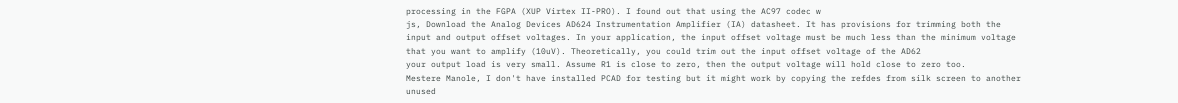processing in the FGPA (XUP Virtex II-PRO). I found out that using the AC97 codec w
js, Download the Analog Devices AD624 Instrumentation Amplifier (IA) datasheet. It has provisions for trimming both the input and output offset voltages. In your application, the input offset voltage must be much less than the minimum voltage that you want to amplify (10uV). Theoretically, you could trim out the input offset voltage of the AD62
your output load is very small. Assume R1 is close to zero, then the output voltage will hold close to zero too.
Mestere Manole, I don't have installed PCAD for testing but it might work by copying the refdes from silk screen to another unused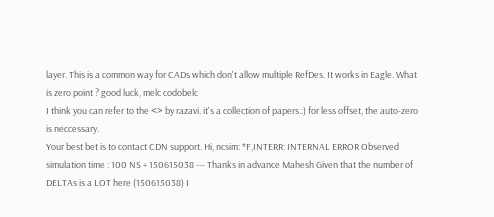layer. This is a common way for CADs which don't allow multiple RefDes. It works in Eagle. What is zero point ? good luck, melc codobelc
I think you can refer to the <> by razavi. it's a collection of papers.:) for less offset, the auto-zero is neccessary.
Your best bet is to contact CDN support. Hi, ncsim: *F,INTERR: INTERNAL ERROR Observed simulation time : 100 NS + 150615038 --- Thanks in advance Mahesh Given that the number of DELTAs is a LOT here (150615038) I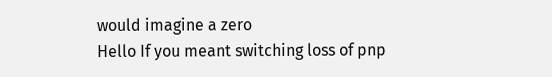would imagine a zero
Hello If you meant switching loss of pnp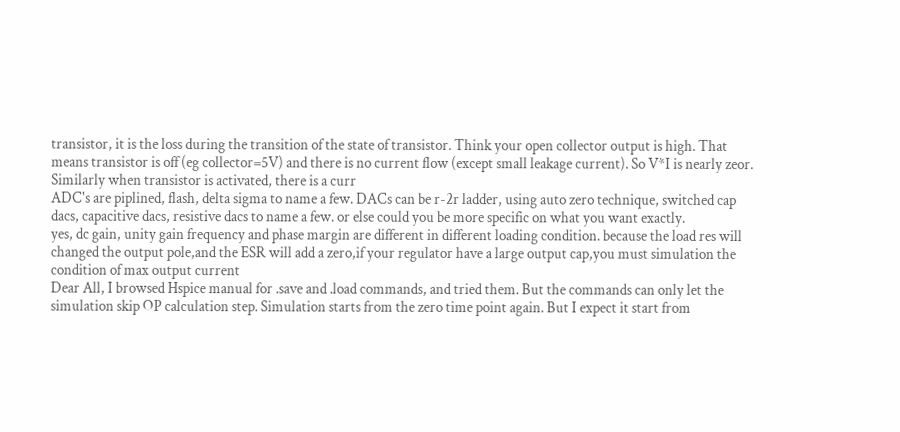transistor, it is the loss during the transition of the state of transistor. Think your open collector output is high. That means transistor is off (eg collector=5V) and there is no current flow (except small leakage current). So V*I is nearly zeor. Similarly when transistor is activated, there is a curr
ADC's are piplined, flash, delta sigma to name a few. DACs can be r-2r ladder, using auto zero technique, switched cap dacs, capacitive dacs, resistive dacs to name a few. or else could you be more specific on what you want exactly.
yes, dc gain, unity gain frequency and phase margin are different in different loading condition. because the load res will changed the output pole,and the ESR will add a zero,if your regulator have a large output cap,you must simulation the condition of max output current
Dear All, I browsed Hspice manual for .save and .load commands, and tried them. But the commands can only let the simulation skip OP calculation step. Simulation starts from the zero time point again. But I expect it start from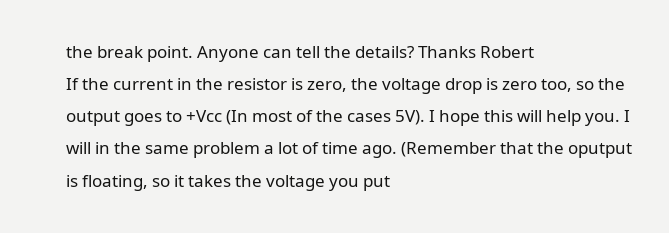the break point. Anyone can tell the details? Thanks Robert
If the current in the resistor is zero, the voltage drop is zero too, so the output goes to +Vcc (In most of the cases 5V). I hope this will help you. I will in the same problem a lot of time ago. (Remember that the oputput is floating, so it takes the voltage you put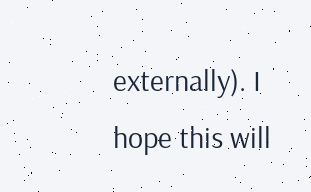externally). I hope this will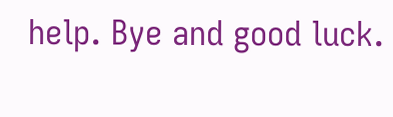help. Bye and good luck.